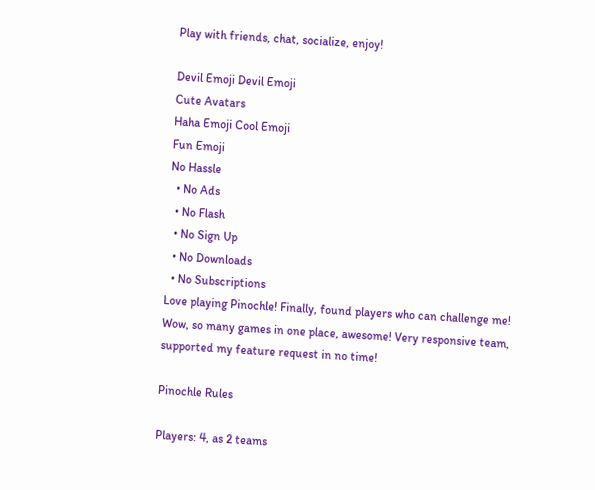Play with friends, chat, socialize, enjoy!

Devil Emoji Devil Emoji
Cute Avatars
Haha Emoji Cool Emoji
Fun Emoji
No Hassle
  • No Ads
  • No Flash
  • No Sign Up
  • No Downloads
  • No Subscriptions
Love playing Pinochle! Finally, found players who can challenge me! Wow, so many games in one place, awesome! Very responsive team, supported my feature request in no time!

Pinochle Rules

Players: 4, as 2 teams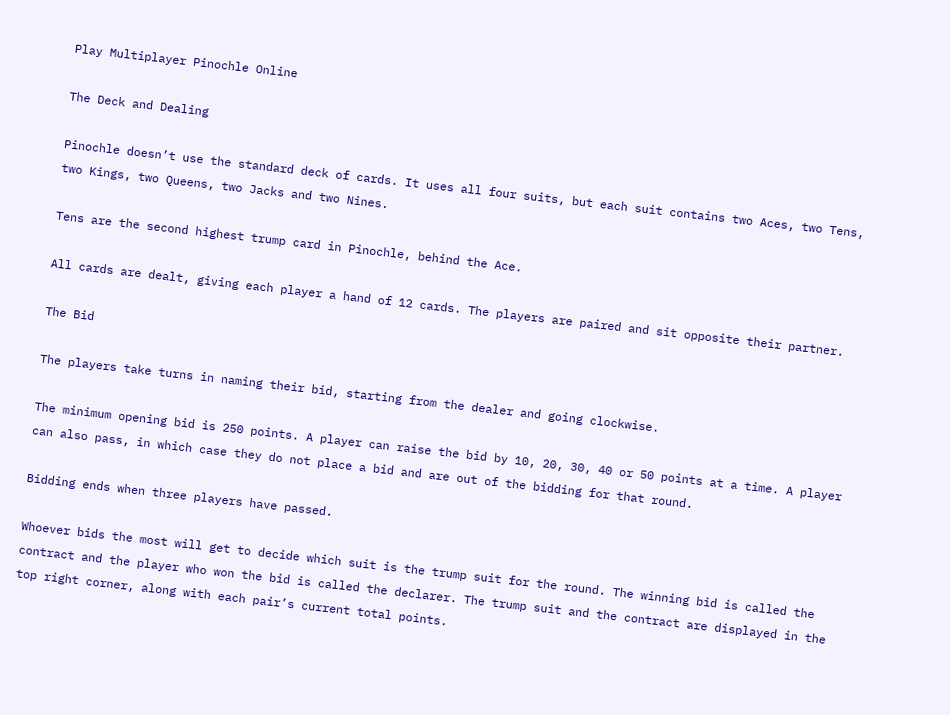Play Multiplayer Pinochle Online

The Deck and Dealing

Pinochle doesn’t use the standard deck of cards. It uses all four suits, but each suit contains two Aces, two Tens, two Kings, two Queens, two Jacks and two Nines.

Tens are the second highest trump card in Pinochle, behind the Ace.

All cards are dealt, giving each player a hand of 12 cards. The players are paired and sit opposite their partner.

The Bid

The players take turns in naming their bid, starting from the dealer and going clockwise.

The minimum opening bid is 250 points. A player can raise the bid by 10, 20, 30, 40 or 50 points at a time. A player can also pass, in which case they do not place a bid and are out of the bidding for that round.

Bidding ends when three players have passed.

Whoever bids the most will get to decide which suit is the trump suit for the round. The winning bid is called the contract and the player who won the bid is called the declarer. The trump suit and the contract are displayed in the top right corner, along with each pair’s current total points.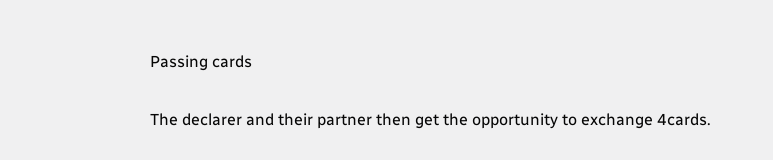Passing cards

The declarer and their partner then get the opportunity to exchange 4cards.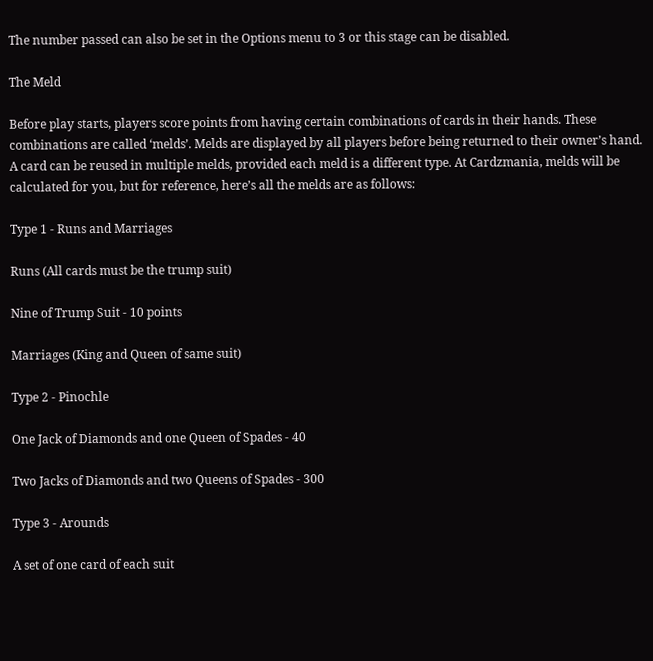The number passed can also be set in the Options menu to 3 or this stage can be disabled.

The Meld

Before play starts, players score points from having certain combinations of cards in their hands. These combinations are called ‘melds’. Melds are displayed by all players before being returned to their owner’s hand. A card can be reused in multiple melds, provided each meld is a different type. At Cardzmania, melds will be calculated for you, but for reference, here’s all the melds are as follows:

Type 1 - Runs and Marriages

Runs (All cards must be the trump suit)

Nine of Trump Suit - 10 points

Marriages (King and Queen of same suit)

Type 2 - Pinochle

One Jack of Diamonds and one Queen of Spades - 40

Two Jacks of Diamonds and two Queens of Spades - 300

Type 3 - Arounds

A set of one card of each suit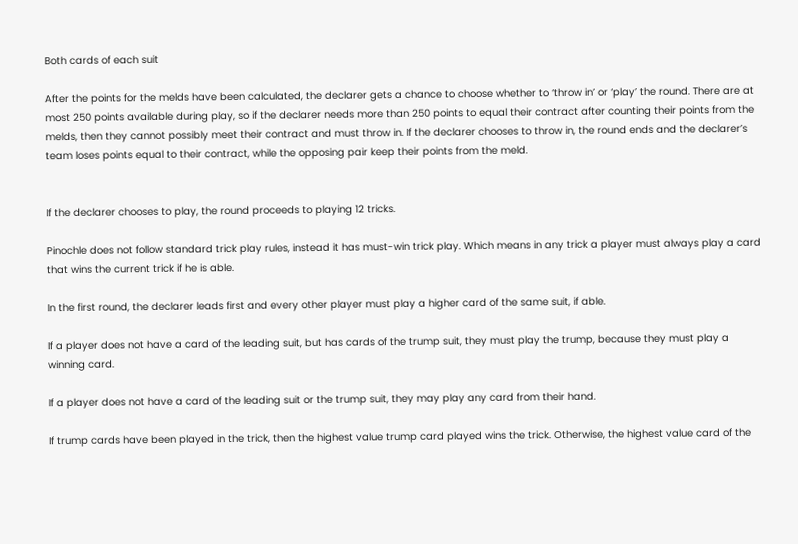Both cards of each suit

After the points for the melds have been calculated, the declarer gets a chance to choose whether to ‘throw in’ or ‘play’ the round. There are at most 250 points available during play, so if the declarer needs more than 250 points to equal their contract after counting their points from the melds, then they cannot possibly meet their contract and must throw in. If the declarer chooses to throw in, the round ends and the declarer’s team loses points equal to their contract, while the opposing pair keep their points from the meld.


If the declarer chooses to play, the round proceeds to playing 12 tricks.

Pinochle does not follow standard trick play rules, instead it has must-win trick play. Which means in any trick a player must always play a card that wins the current trick if he is able.

In the first round, the declarer leads first and every other player must play a higher card of the same suit, if able.

If a player does not have a card of the leading suit, but has cards of the trump suit, they must play the trump, because they must play a winning card.

If a player does not have a card of the leading suit or the trump suit, they may play any card from their hand.

If trump cards have been played in the trick, then the highest value trump card played wins the trick. Otherwise, the highest value card of the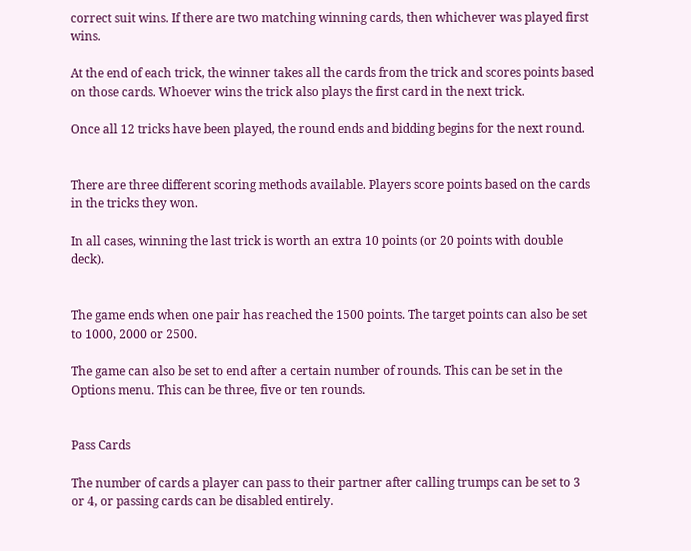correct suit wins. If there are two matching winning cards, then whichever was played first wins.

At the end of each trick, the winner takes all the cards from the trick and scores points based on those cards. Whoever wins the trick also plays the first card in the next trick.

Once all 12 tricks have been played, the round ends and bidding begins for the next round.


There are three different scoring methods available. Players score points based on the cards in the tricks they won.

In all cases, winning the last trick is worth an extra 10 points (or 20 points with double deck).


The game ends when one pair has reached the 1500 points. The target points can also be set to 1000, 2000 or 2500.

The game can also be set to end after a certain number of rounds. This can be set in the Options menu. This can be three, five or ten rounds.


Pass Cards

The number of cards a player can pass to their partner after calling trumps can be set to 3 or 4, or passing cards can be disabled entirely.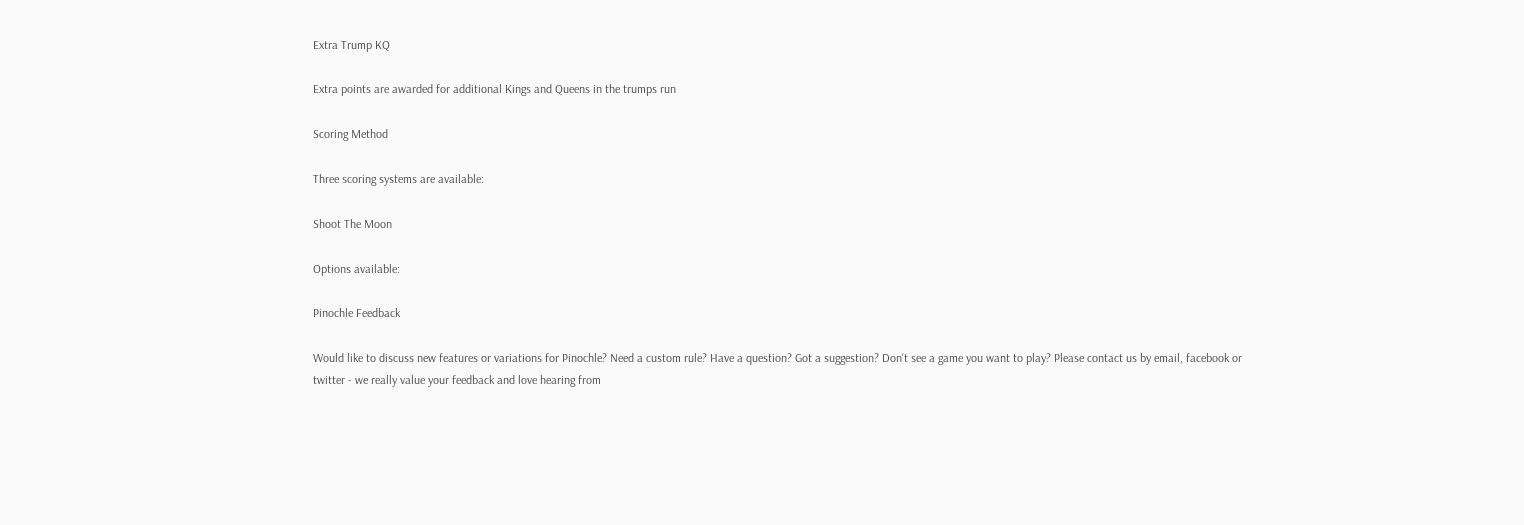Extra Trump KQ

Extra points are awarded for additional Kings and Queens in the trumps run

Scoring Method

Three scoring systems are available:

Shoot The Moon

Options available:

Pinochle Feedback

Would like to discuss new features or variations for Pinochle? Need a custom rule? Have a question? Got a suggestion? Don't see a game you want to play? Please contact us by email, facebook or twitter - we really value your feedback and love hearing from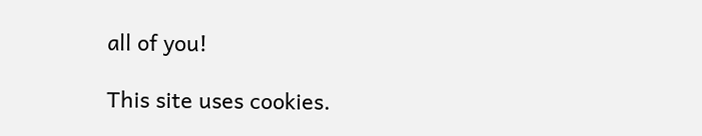all of you!

This site uses cookies.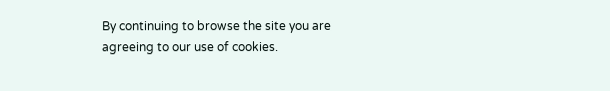By continuing to browse the site you are agreeing to our use of cookies.